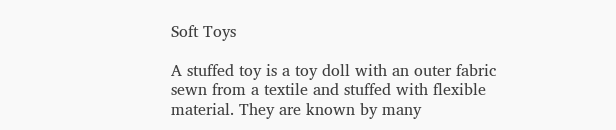Soft Toys

A stuffed toy is a toy doll with an outer fabric sewn from a textile and stuffed with flexible material. They are known by many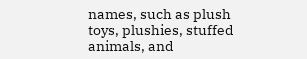names, such as plush toys, plushies, stuffed animals, and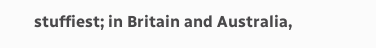stuffiest; in Britain and Australia,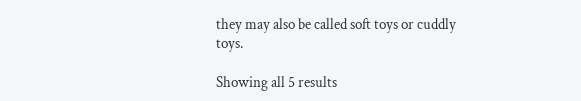they may also be called soft toys or cuddly toys.

Showing all 5 results